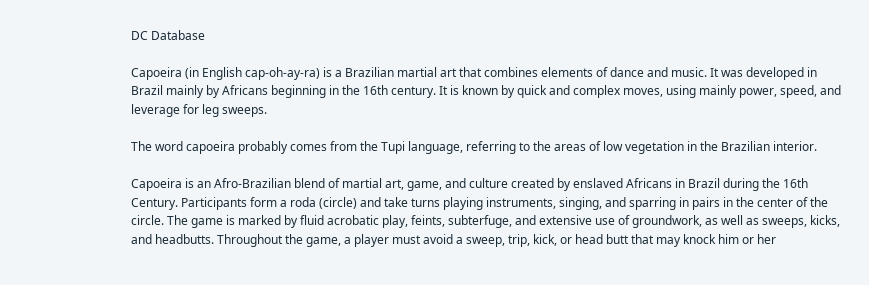DC Database

Capoeira (in English cap-oh-ay-ra) is a Brazilian martial art that combines elements of dance and music. It was developed in Brazil mainly by Africans beginning in the 16th century. It is known by quick and complex moves, using mainly power, speed, and leverage for leg sweeps.

The word capoeira probably comes from the Tupi language, referring to the areas of low vegetation in the Brazilian interior.

Capoeira is an Afro-Brazilian blend of martial art, game, and culture created by enslaved Africans in Brazil during the 16th Century. Participants form a roda (circle) and take turns playing instruments, singing, and sparring in pairs in the center of the circle. The game is marked by fluid acrobatic play, feints, subterfuge, and extensive use of groundwork, as well as sweeps, kicks, and headbutts. Throughout the game, a player must avoid a sweep, trip, kick, or head butt that may knock him or her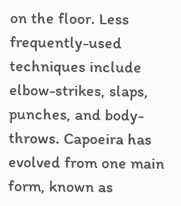on the floor. Less frequently-used techniques include elbow-strikes, slaps, punches, and body-throws. Capoeira has evolved from one main form, known as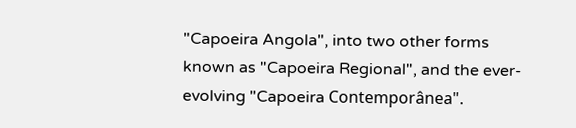"Capoeira Angola", into two other forms known as "Capoeira Regional", and the ever-evolving "Capoeira Contemporânea".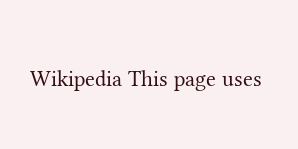Wikipedia This page uses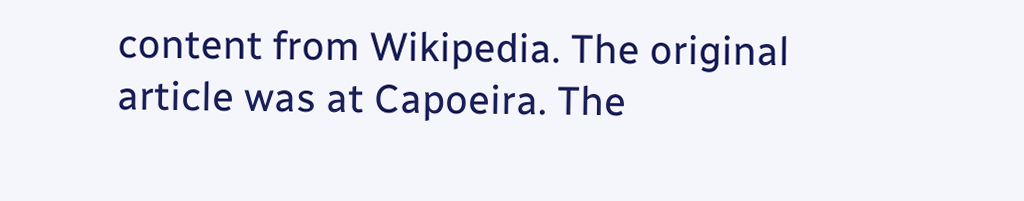content from Wikipedia. The original article was at Capoeira. The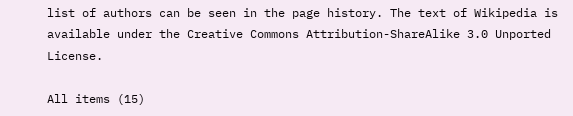list of authors can be seen in the page history. The text of Wikipedia is available under the Creative Commons Attribution-ShareAlike 3.0 Unported License.

All items (15)